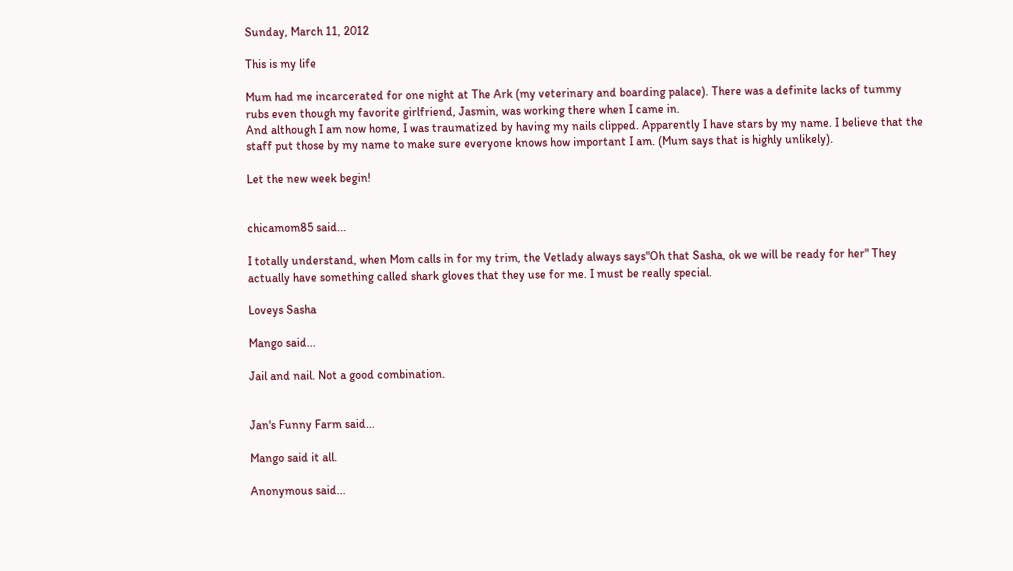Sunday, March 11, 2012

This is my life

Mum had me incarcerated for one night at The Ark (my veterinary and boarding palace). There was a definite lacks of tummy rubs even though my favorite girlfriend, Jasmin, was working there when I came in.
And although I am now home, I was traumatized by having my nails clipped. Apparently I have stars by my name. I believe that the staff put those by my name to make sure everyone knows how important I am. (Mum says that is highly unlikely).

Let the new week begin!


chicamom85 said...

I totally understand, when Mom calls in for my trim, the Vetlady always says"Oh that Sasha, ok we will be ready for her" They actually have something called shark gloves that they use for me. I must be really special.

Loveys Sasha

Mango said...

Jail and nail. Not a good combination.


Jan's Funny Farm said...

Mango said it all.

Anonymous said...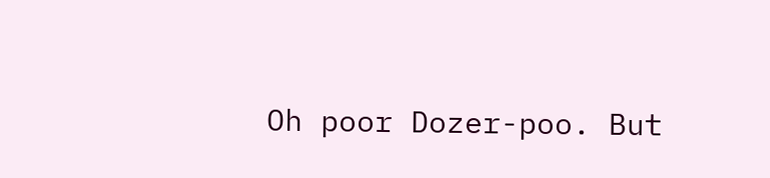Oh poor Dozer-poo. But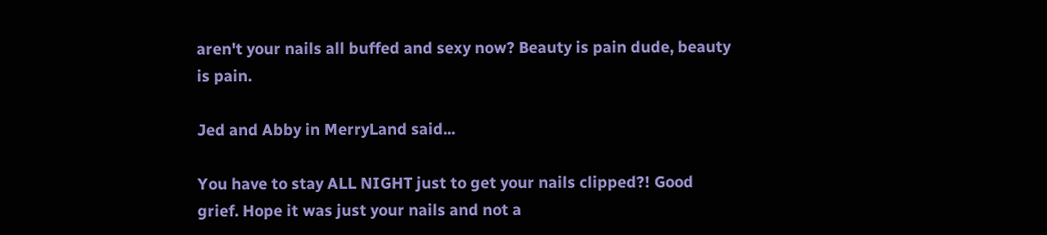aren't your nails all buffed and sexy now? Beauty is pain dude, beauty is pain.

Jed and Abby in MerryLand said...

You have to stay ALL NIGHT just to get your nails clipped?! Good grief. Hope it was just your nails and not a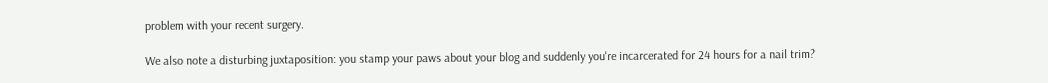problem with your recent surgery.

We also note a disturbing juxtaposition: you stamp your paws about your blog and suddenly you're incarcerated for 24 hours for a nail trim?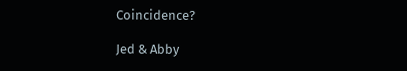Coincidence?

Jed & Abby